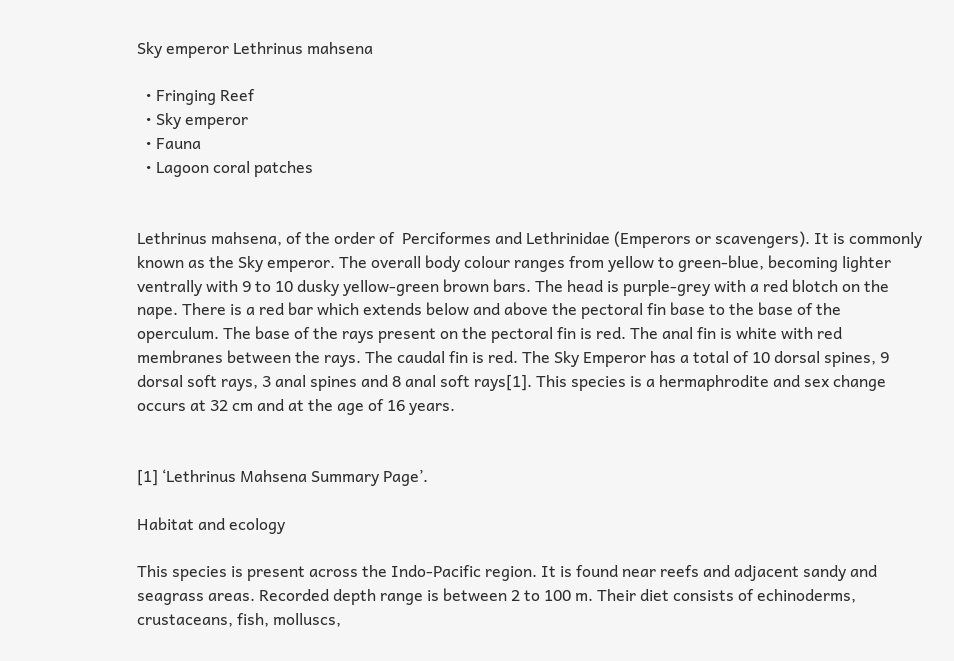Sky emperor Lethrinus mahsena

  • Fringing Reef
  • Sky emperor
  • Fauna
  • Lagoon coral patches


Lethrinus mahsena, of the order of  Perciformes and Lethrinidae (Emperors or scavengers). It is commonly known as the Sky emperor. The overall body colour ranges from yellow to green-blue, becoming lighter ventrally with 9 to 10 dusky yellow-green brown bars. The head is purple-grey with a red blotch on the nape. There is a red bar which extends below and above the pectoral fin base to the base of the operculum. The base of the rays present on the pectoral fin is red. The anal fin is white with red membranes between the rays. The caudal fin is red. The Sky Emperor has a total of 10 dorsal spines, 9 dorsal soft rays, 3 anal spines and 8 anal soft rays[1]. This species is a hermaphrodite and sex change occurs at 32 cm and at the age of 16 years.


[1] ‘Lethrinus Mahsena Summary Page’.

Habitat and ecology

This species is present across the Indo-Pacific region. It is found near reefs and adjacent sandy and seagrass areas. Recorded depth range is between 2 to 100 m. Their diet consists of echinoderms, crustaceans, fish, molluscs,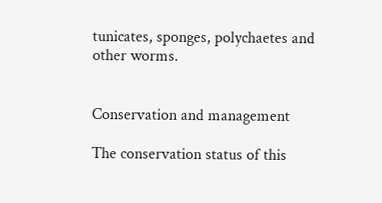tunicates, sponges, polychaetes and other worms.


Conservation and management

The conservation status of this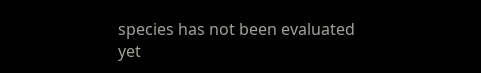species has not been evaluated yet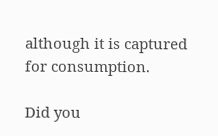although it is captured for consumption.

Did you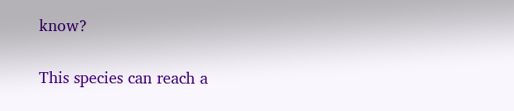know?

This species can reach a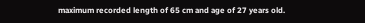maximum recorded length of 65 cm and age of 27 years old.